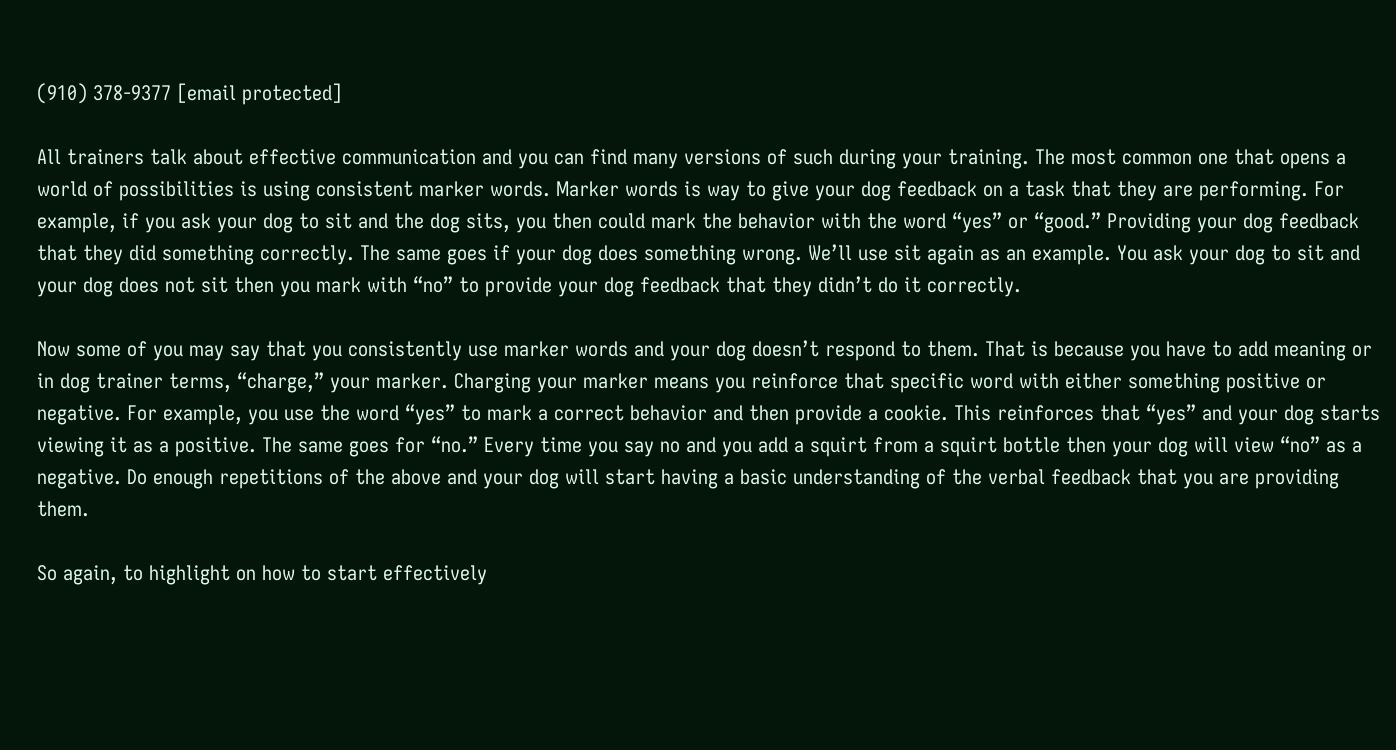(910) 378-9377 [email protected]

All trainers talk about effective communication and you can find many versions of such during your training. The most common one that opens a world of possibilities is using consistent marker words. Marker words is way to give your dog feedback on a task that they are performing. For example, if you ask your dog to sit and the dog sits, you then could mark the behavior with the word “yes” or “good.” Providing your dog feedback that they did something correctly. The same goes if your dog does something wrong. We’ll use sit again as an example. You ask your dog to sit and your dog does not sit then you mark with “no” to provide your dog feedback that they didn’t do it correctly.

Now some of you may say that you consistently use marker words and your dog doesn’t respond to them. That is because you have to add meaning or in dog trainer terms, “charge,” your marker. Charging your marker means you reinforce that specific word with either something positive or negative. For example, you use the word “yes” to mark a correct behavior and then provide a cookie. This reinforces that “yes” and your dog starts viewing it as a positive. The same goes for “no.” Every time you say no and you add a squirt from a squirt bottle then your dog will view “no” as a negative. Do enough repetitions of the above and your dog will start having a basic understanding of the verbal feedback that you are providing them.

So again, to highlight on how to start effectively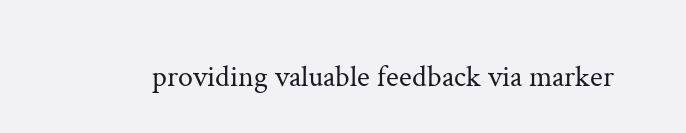providing valuable feedback via marker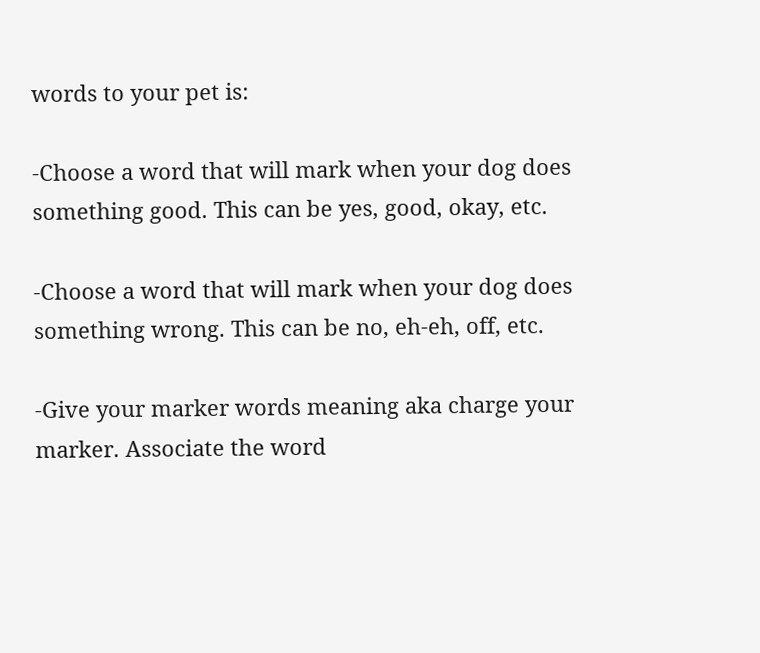words to your pet is:

-Choose a word that will mark when your dog does something good. This can be yes, good, okay, etc.

-Choose a word that will mark when your dog does something wrong. This can be no, eh-eh, off, etc.

-Give your marker words meaning aka charge your marker. Associate the word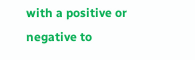with a positive or negative to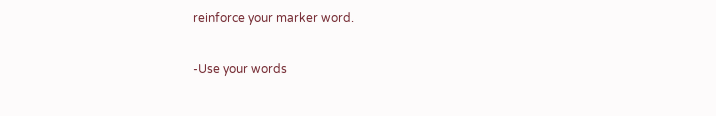reinforce your marker word.

-Use your words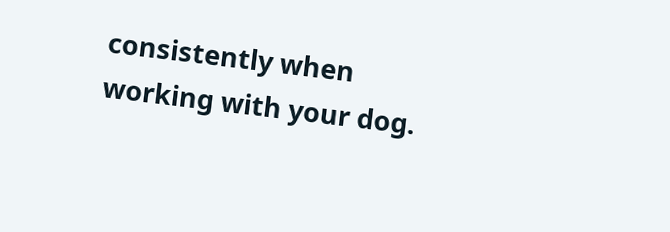consistently when working with your dog.